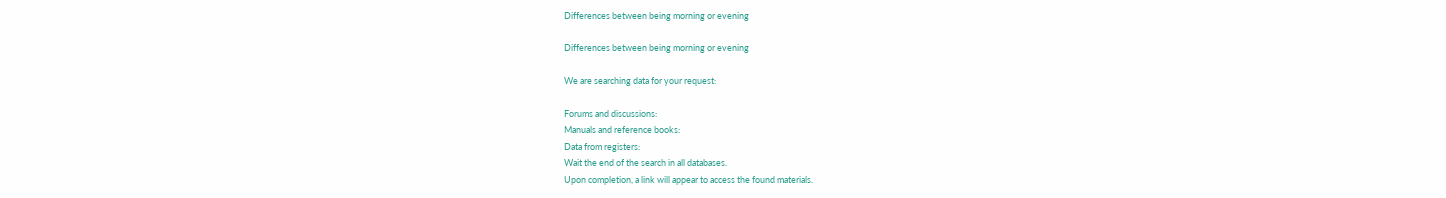Differences between being morning or evening

Differences between being morning or evening

We are searching data for your request:

Forums and discussions:
Manuals and reference books:
Data from registers:
Wait the end of the search in all databases.
Upon completion, a link will appear to access the found materials.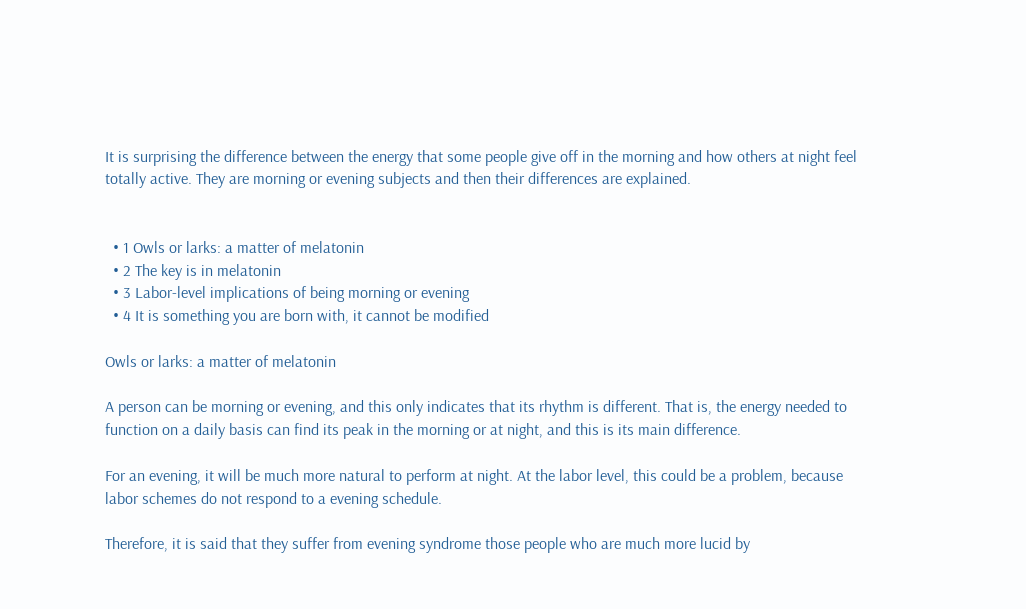It is surprising the difference between the energy that some people give off in the morning and how others at night feel totally active. They are morning or evening subjects and then their differences are explained.


  • 1 Owls or larks: a matter of melatonin
  • 2 The key is in melatonin
  • 3 Labor-level implications of being morning or evening
  • 4 It is something you are born with, it cannot be modified

Owls or larks: a matter of melatonin

A person can be morning or evening, and this only indicates that its rhythm is different. That is, the energy needed to function on a daily basis can find its peak in the morning or at night, and this is its main difference.

For an evening, it will be much more natural to perform at night. At the labor level, this could be a problem, because labor schemes do not respond to a evening schedule.

Therefore, it is said that they suffer from evening syndrome those people who are much more lucid by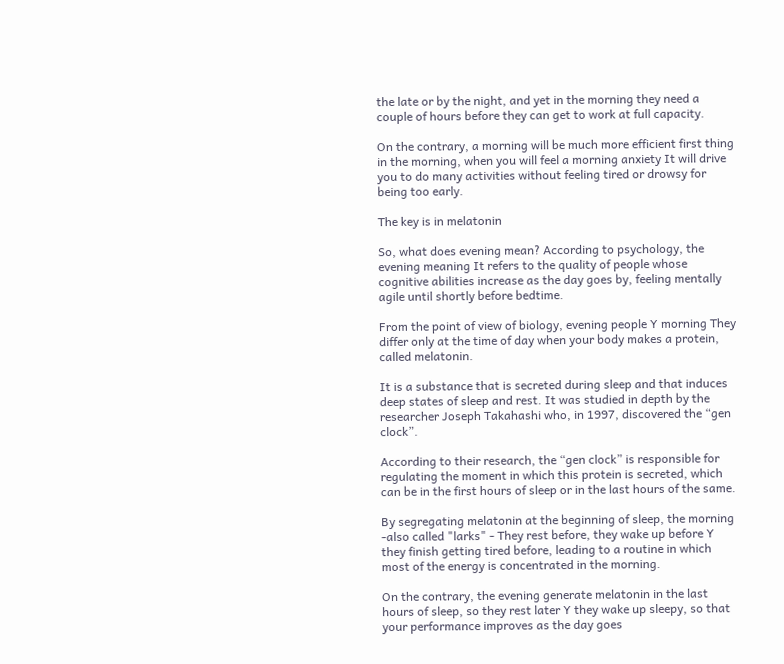the late or by the night, and yet in the morning they need a couple of hours before they can get to work at full capacity.

On the contrary, a morning will be much more efficient first thing in the morning, when you will feel a morning anxiety It will drive you to do many activities without feeling tired or drowsy for being too early.

The key is in melatonin

So, what does evening mean? According to psychology, the evening meaning It refers to the quality of people whose cognitive abilities increase as the day goes by, feeling mentally agile until shortly before bedtime.

From the point of view of biology, evening people Y morning They differ only at the time of day when your body makes a protein, called melatonin.

It is a substance that is secreted during sleep and that induces deep states of sleep and rest. It was studied in depth by the researcher Joseph Takahashi who, in 1997, discovered the “gen clock”.

According to their research, the “gen clock” is responsible for regulating the moment in which this protein is secreted, which can be in the first hours of sleep or in the last hours of the same.

By segregating melatonin at the beginning of sleep, the morning -also called "larks" - They rest before, they wake up before Y they finish getting tired before, leading to a routine in which most of the energy is concentrated in the morning.

On the contrary, the evening generate melatonin in the last hours of sleep, so they rest later Y they wake up sleepy, so that your performance improves as the day goes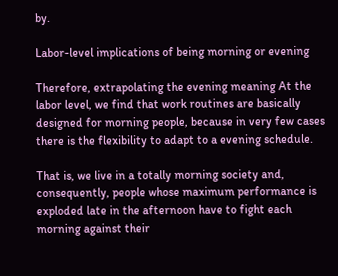by.

Labor-level implications of being morning or evening

Therefore, extrapolating the evening meaning At the labor level, we find that work routines are basically designed for morning people, because in very few cases there is the flexibility to adapt to a evening schedule.

That is, we live in a totally morning society and, consequently, people whose maximum performance is exploded late in the afternoon have to fight each morning against their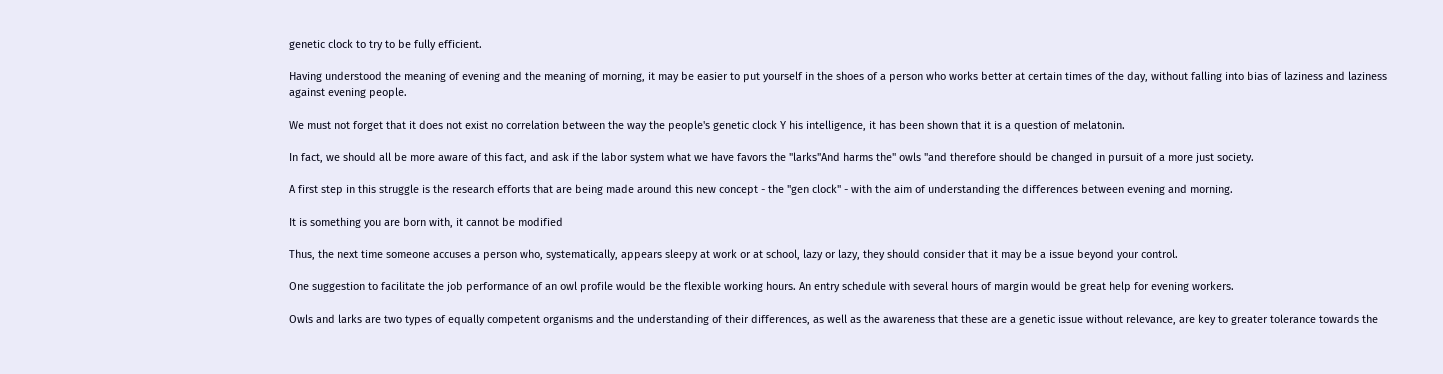genetic clock to try to be fully efficient.

Having understood the meaning of evening and the meaning of morning, it may be easier to put yourself in the shoes of a person who works better at certain times of the day, without falling into bias of laziness and laziness against evening people.

We must not forget that it does not exist no correlation between the way the people's genetic clock Y his intelligence, it has been shown that it is a question of melatonin.

In fact, we should all be more aware of this fact, and ask if the labor system what we have favors the "larks"And harms the" owls "and therefore should be changed in pursuit of a more just society.

A first step in this struggle is the research efforts that are being made around this new concept - the "gen clock" - with the aim of understanding the differences between evening and morning.

It is something you are born with, it cannot be modified

Thus, the next time someone accuses a person who, systematically, appears sleepy at work or at school, lazy or lazy, they should consider that it may be a issue beyond your control.

One suggestion to facilitate the job performance of an owl profile would be the flexible working hours. An entry schedule with several hours of margin would be great help for evening workers.

Owls and larks are two types of equally competent organisms and the understanding of their differences, as well as the awareness that these are a genetic issue without relevance, are key to greater tolerance towards the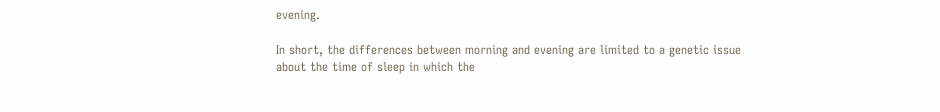evening.

In short, the differences between morning and evening are limited to a genetic issue about the time of sleep in which the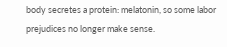body secretes a protein: melatonin, so some labor prejudices no longer make sense.